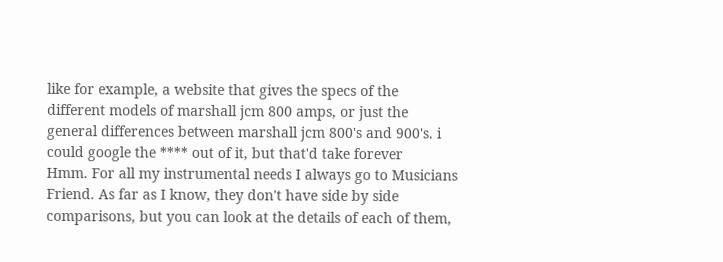like for example, a website that gives the specs of the different models of marshall jcm 800 amps, or just the general differences between marshall jcm 800's and 900's. i could google the **** out of it, but that'd take forever
Hmm. For all my instrumental needs I always go to Musicians Friend. As far as I know, they don't have side by side comparisons, but you can look at the details of each of them,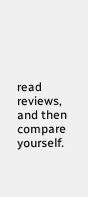read reviews, and then compare yourself.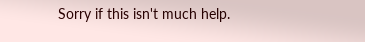Sorry if this isn't much help.